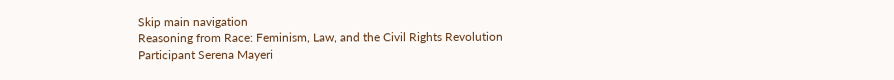Skip main navigation
Reasoning from Race: Feminism, Law, and the Civil Rights Revolution
Participant Serena Mayeri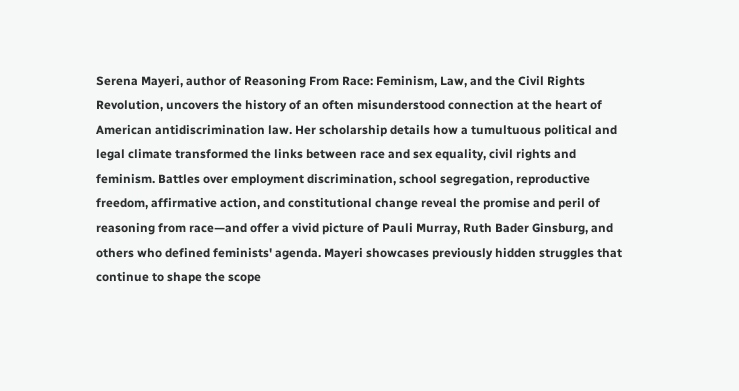Serena Mayeri, author of Reasoning From Race: Feminism, Law, and the Civil Rights Revolution, uncovers the history of an often misunderstood connection at the heart of American antidiscrimination law. Her scholarship details how a tumultuous political and legal climate transformed the links between race and sex equality, civil rights and feminism. Battles over employment discrimination, school segregation, reproductive freedom, affirmative action, and constitutional change reveal the promise and peril of reasoning from race—and offer a vivid picture of Pauli Murray, Ruth Bader Ginsburg, and others who defined feminists' agenda. Mayeri showcases previously hidden struggles that continue to shape the scope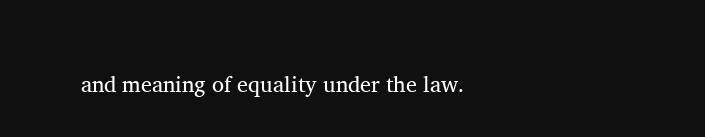and meaning of equality under the law.